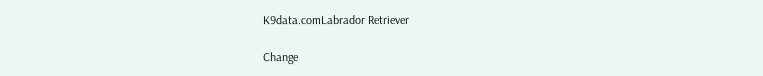K9data.comLabrador Retriever

Change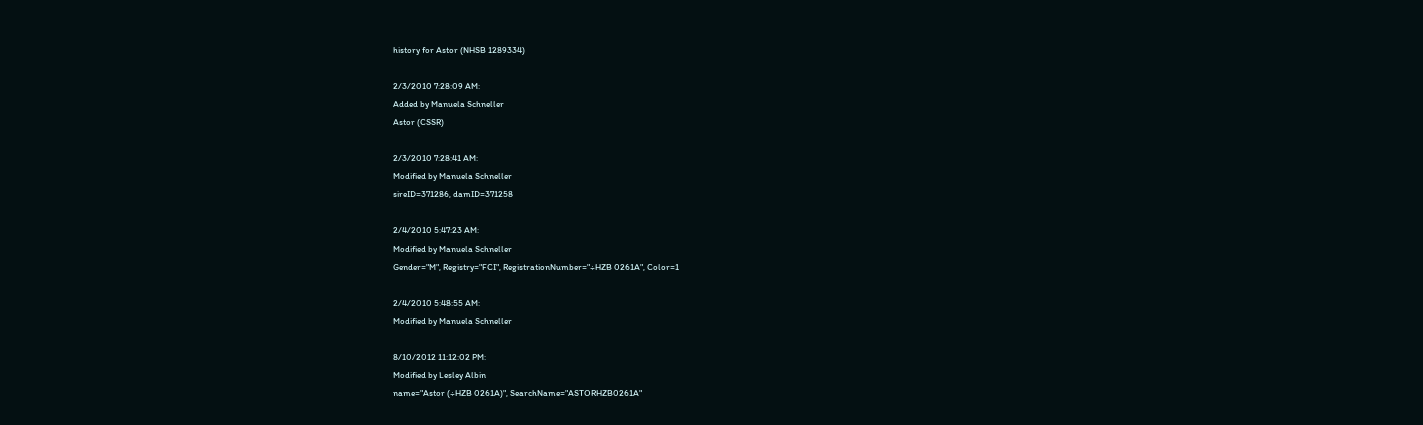history for Astor (NHSB 1289334)

2/3/2010 7:28:09 AM:
Added by Manuela Schneller
Astor (CSSR)

2/3/2010 7:28:41 AM:
Modified by Manuela Schneller
sireID=371286, damID=371258

2/4/2010 5:47:23 AM:
Modified by Manuela Schneller
Gender="M", Registry="FCI", RegistrationNumber="÷HZB 0261A", Color=1

2/4/2010 5:48:55 AM:
Modified by Manuela Schneller

8/10/2012 11:12:02 PM:
Modified by Lesley Albin
name="Astor (÷HZB 0261A)", SearchName="ASTORHZB0261A"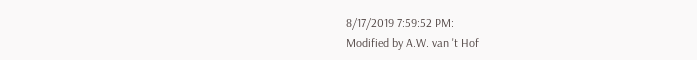8/17/2019 7:59:52 PM:
Modified by A.W. van 't Hof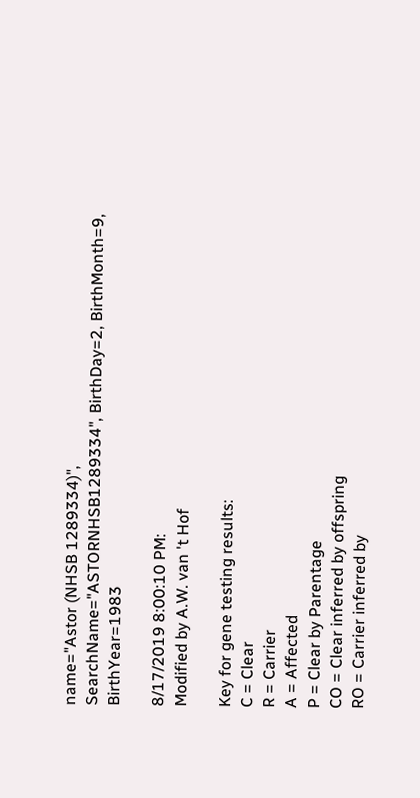name="Astor (NHSB 1289334)", SearchName="ASTORNHSB1289334", BirthDay=2, BirthMonth=9, BirthYear=1983

8/17/2019 8:00:10 PM:
Modified by A.W. van 't Hof

Key for gene testing results:
C = Clear
R = Carrier
A = Affected
P = Clear by Parentage
CO = Clear inferred by offspring
RO = Carrier inferred by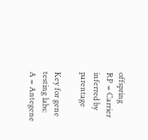offspring
RP = Carrier inferred by parentage

Key for gene testing labs:
A = Antegene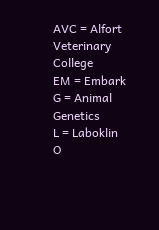AVC = Alfort Veterinary College
EM = Embark
G = Animal Genetics
L = Laboklin
O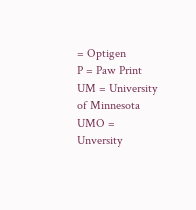= Optigen
P = Paw Print
UM = University of Minnesota
UMO = Unversity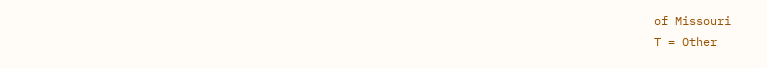of Missouri
T = Other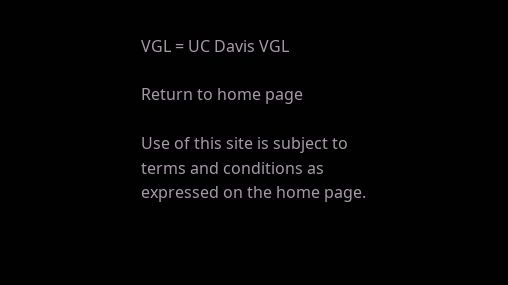VGL = UC Davis VGL

Return to home page

Use of this site is subject to terms and conditions as expressed on the home page.